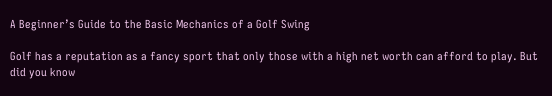A Beginner’s Guide to the Basic Mechanics of a Golf Swing

Golf has a reputation as a fancy sport that only those with a high net worth can afford to play. But did you know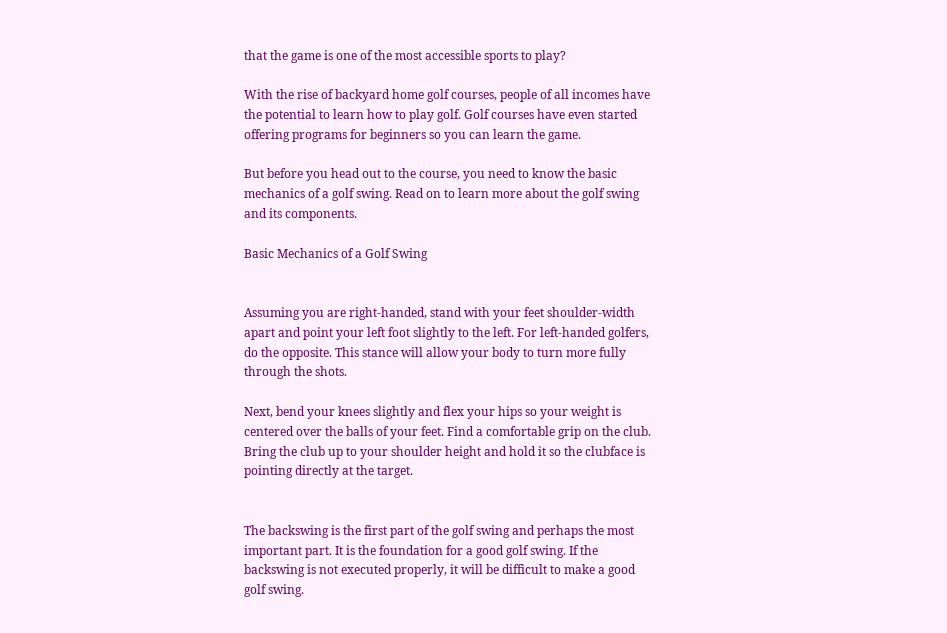that the game is one of the most accessible sports to play?

With the rise of backyard home golf courses, people of all incomes have the potential to learn how to play golf. Golf courses have even started offering programs for beginners so you can learn the game.

But before you head out to the course, you need to know the basic mechanics of a golf swing. Read on to learn more about the golf swing and its components.

Basic Mechanics of a Golf Swing


Assuming you are right-handed, stand with your feet shoulder-width apart and point your left foot slightly to the left. For left-handed golfers, do the opposite. This stance will allow your body to turn more fully through the shots.

Next, bend your knees slightly and flex your hips so your weight is centered over the balls of your feet. Find a comfortable grip on the club. Bring the club up to your shoulder height and hold it so the clubface is pointing directly at the target.


The backswing is the first part of the golf swing and perhaps the most important part. It is the foundation for a good golf swing. If the backswing is not executed properly, it will be difficult to make a good golf swing.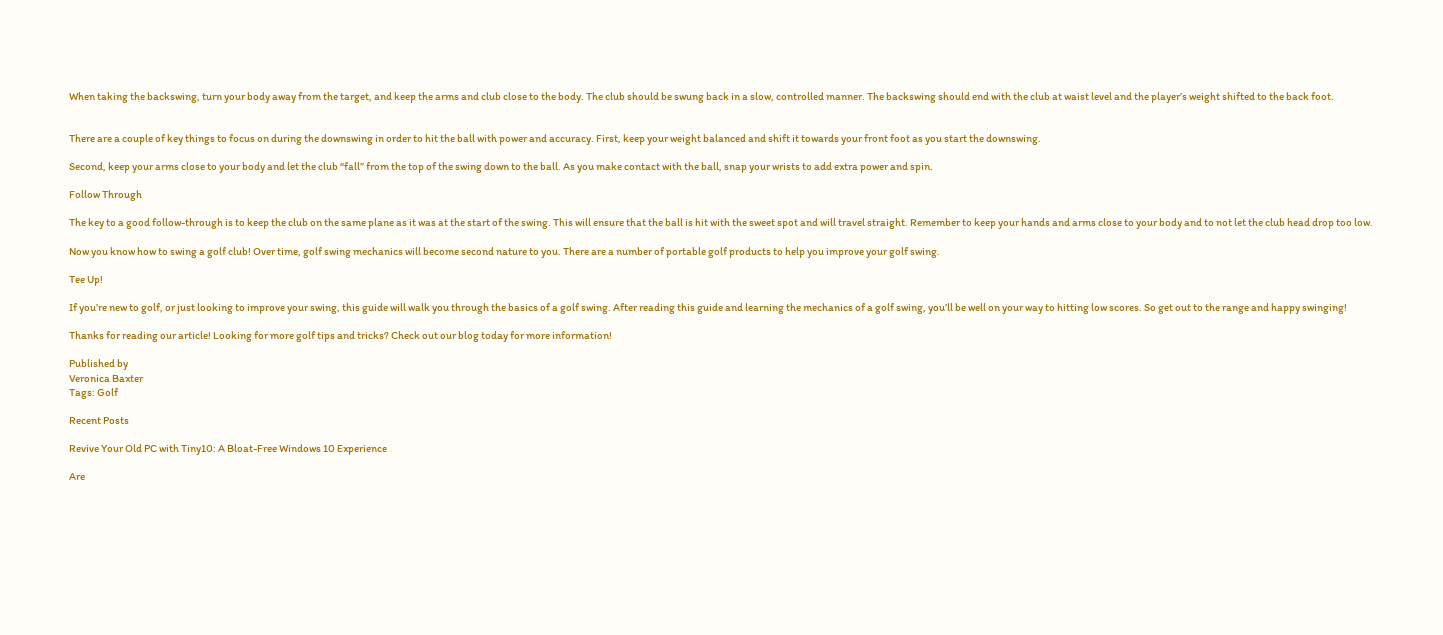When taking the backswing, turn your body away from the target, and keep the arms and club close to the body. The club should be swung back in a slow, controlled manner. The backswing should end with the club at waist level and the player’s weight shifted to the back foot.


There are a couple of key things to focus on during the downswing in order to hit the ball with power and accuracy. First, keep your weight balanced and shift it towards your front foot as you start the downswing.

Second, keep your arms close to your body and let the club “fall” from the top of the swing down to the ball. As you make contact with the ball, snap your wrists to add extra power and spin.

Follow Through

The key to a good follow-through is to keep the club on the same plane as it was at the start of the swing. This will ensure that the ball is hit with the sweet spot and will travel straight. Remember to keep your hands and arms close to your body and to not let the club head drop too low.

Now you know how to swing a golf club! Over time, golf swing mechanics will become second nature to you. There are a number of portable golf products to help you improve your golf swing.

Tee Up!

If you’re new to golf, or just looking to improve your swing, this guide will walk you through the basics of a golf swing. After reading this guide and learning the mechanics of a golf swing, you’ll be well on your way to hitting low scores. So get out to the range and happy swinging!

Thanks for reading our article! Looking for more golf tips and tricks? Check out our blog today for more information!

Published by
Veronica Baxter
Tags: Golf

Recent Posts

Revive Your Old PC with Tiny10: A Bloat-Free Windows 10 Experience

Are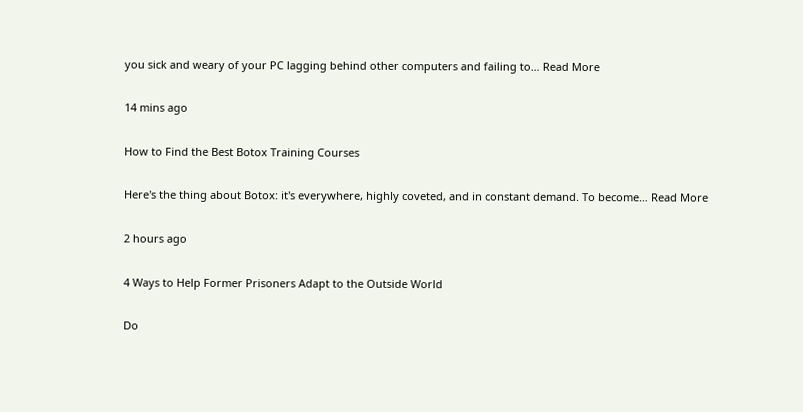you sick and weary of your PC lagging behind other computers and failing to… Read More

14 mins ago

How to Find the Best Botox Training Courses

Here's the thing about Botox: it's everywhere, highly coveted, and in constant demand. To become… Read More

2 hours ago

4 Ways to Help Former Prisoners Adapt to the Outside World

Do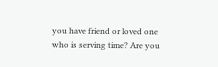you have friend or loved one who is serving time? Are you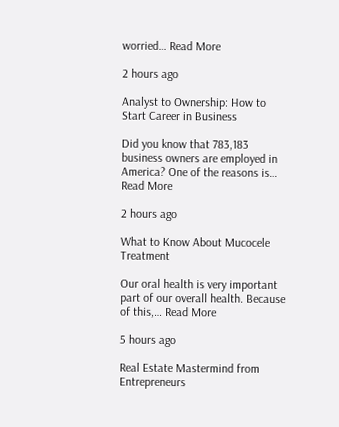worried… Read More

2 hours ago

Analyst to Ownership: How to Start Career in Business

Did you know that 783,183 business owners are employed in America? One of the reasons is… Read More

2 hours ago

What to Know About Mucocele Treatment

Our oral health is very important part of our overall health. Because of this,… Read More

5 hours ago

Real Estate Mastermind from Entrepreneurs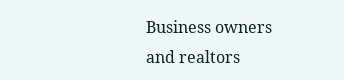Business owners and realtors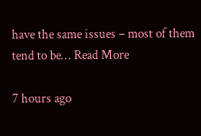have the same issues – most of them tend to be… Read More

7 hours ago